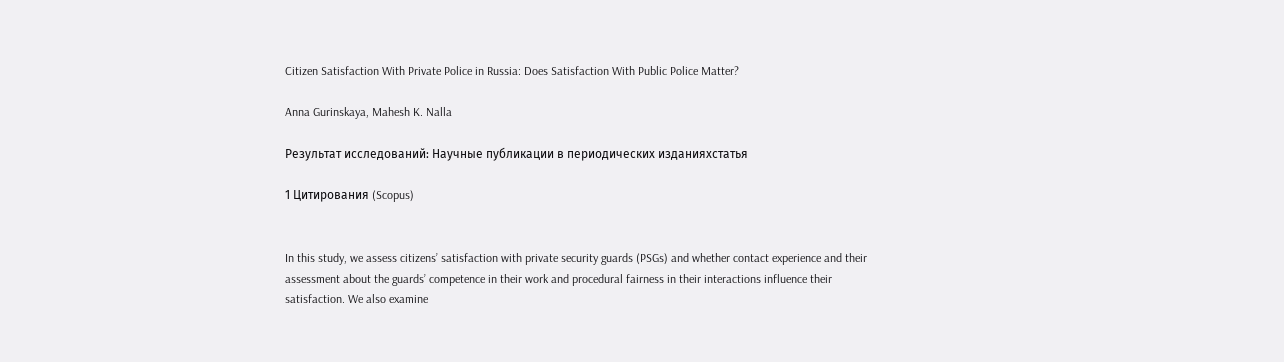Citizen Satisfaction With Private Police in Russia: Does Satisfaction With Public Police Matter?

Anna Gurinskaya, Mahesh K. Nalla

Результат исследований: Научные публикации в периодических изданияхстатья

1 Цитирования (Scopus)


In this study, we assess citizens’ satisfaction with private security guards (PSGs) and whether contact experience and their assessment about the guards’ competence in their work and procedural fairness in their interactions influence their satisfaction. We also examine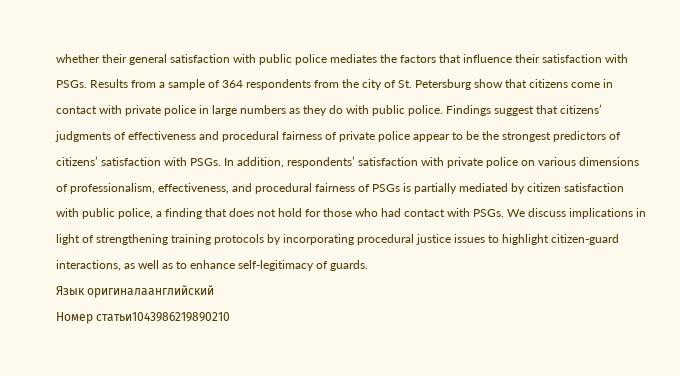whether their general satisfaction with public police mediates the factors that influence their satisfaction with PSGs. Results from a sample of 364 respondents from the city of St. Petersburg show that citizens come in contact with private police in large numbers as they do with public police. Findings suggest that citizens’ judgments of effectiveness and procedural fairness of private police appear to be the strongest predictors of citizens’ satisfaction with PSGs. In addition, respondents’ satisfaction with private police on various dimensions of professionalism, effectiveness, and procedural fairness of PSGs is partially mediated by citizen satisfaction with public police, a finding that does not hold for those who had contact with PSGs. We discuss implications in light of strengthening training protocols by incorporating procedural justice issues to highlight citizen-guard interactions, as well as to enhance self-legitimacy of guards.
Язык оригиналаанглийский
Номер статьи1043986219890210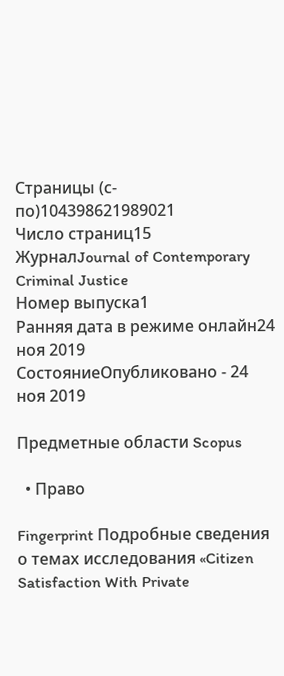Страницы (с-по)104398621989021
Число страниц15
ЖурналJournal of Contemporary Criminal Justice
Номер выпуска1
Ранняя дата в режиме онлайн24 ноя 2019
СостояниеОпубликовано - 24 ноя 2019

Предметные области Scopus

  • Право

Fingerprint Подробные сведения о темах исследования «Citizen Satisfaction With Private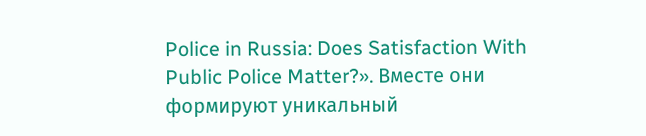Police in Russia: Does Satisfaction With Public Police Matter?». Вместе они формируют уникальный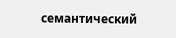семантический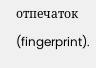отпечаток (fingerprint).